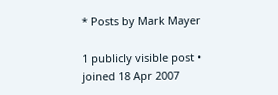* Posts by Mark Mayer

1 publicly visible post • joined 18 Apr 2007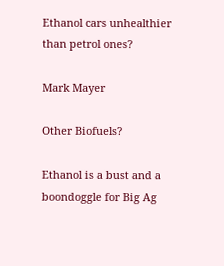Ethanol cars unhealthier than petrol ones?

Mark Mayer

Other Biofuels?

Ethanol is a bust and a boondoggle for Big Ag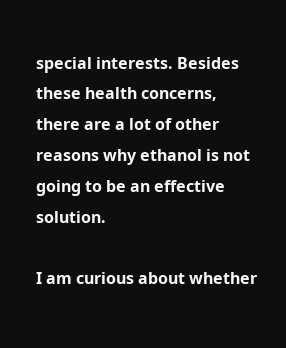special interests. Besides these health concerns, there are a lot of other reasons why ethanol is not going to be an effective solution.

I am curious about whether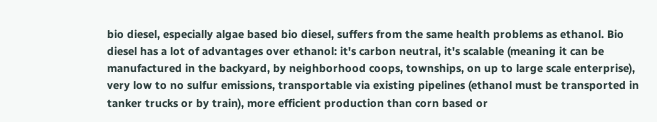bio diesel, especially algae based bio diesel, suffers from the same health problems as ethanol. Bio diesel has a lot of advantages over ethanol: it's carbon neutral, it's scalable (meaning it can be manufactured in the backyard, by neighborhood coops, townships, on up to large scale enterprise), very low to no sulfur emissions, transportable via existing pipelines (ethanol must be transported in tanker trucks or by train), more efficient production than corn based or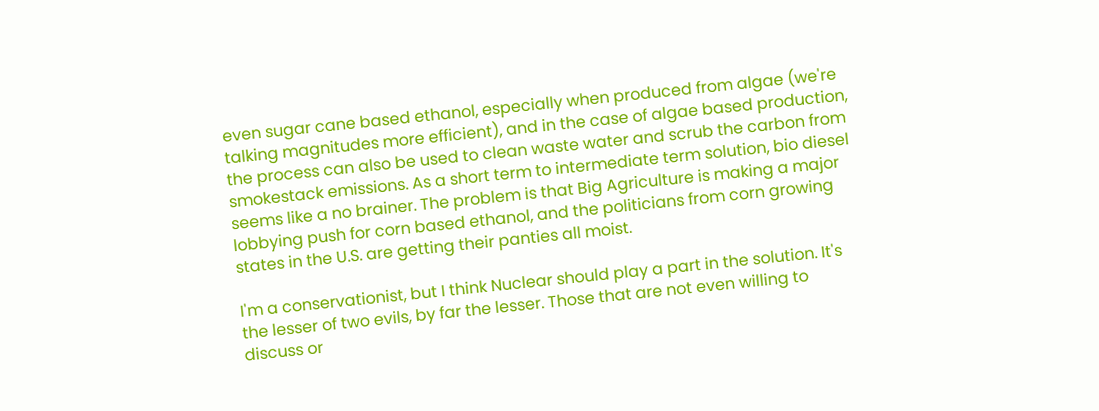even sugar cane based ethanol, especially when produced from algae (we're talking magnitudes more efficient), and in the case of algae based production, the process can also be used to clean waste water and scrub the carbon from smokestack emissions. As a short term to intermediate term solution, bio diesel seems like a no brainer. The problem is that Big Agriculture is making a major lobbying push for corn based ethanol, and the politicians from corn growing states in the U.S. are getting their panties all moist.

I'm a conservationist, but I think Nuclear should play a part in the solution. It's the lesser of two evils, by far the lesser. Those that are not even willing to discuss or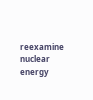reexamine nuclear energy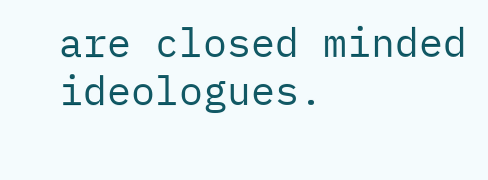are closed minded ideologues.